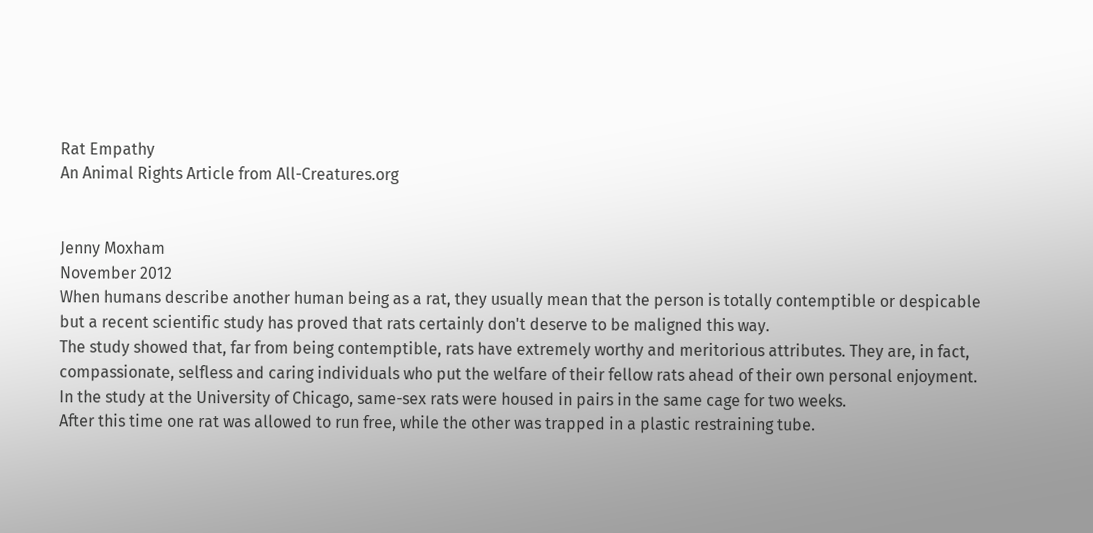Rat Empathy
An Animal Rights Article from All-Creatures.org


Jenny Moxham
November 2012
When humans describe another human being as a rat, they usually mean that the person is totally contemptible or despicable but a recent scientific study has proved that rats certainly don't deserve to be maligned this way.
The study showed that, far from being contemptible, rats have extremely worthy and meritorious attributes. They are, in fact, compassionate, selfless and caring individuals who put the welfare of their fellow rats ahead of their own personal enjoyment.
In the study at the University of Chicago, same-sex rats were housed in pairs in the same cage for two weeks.
After this time one rat was allowed to run free, while the other was trapped in a plastic restraining tube.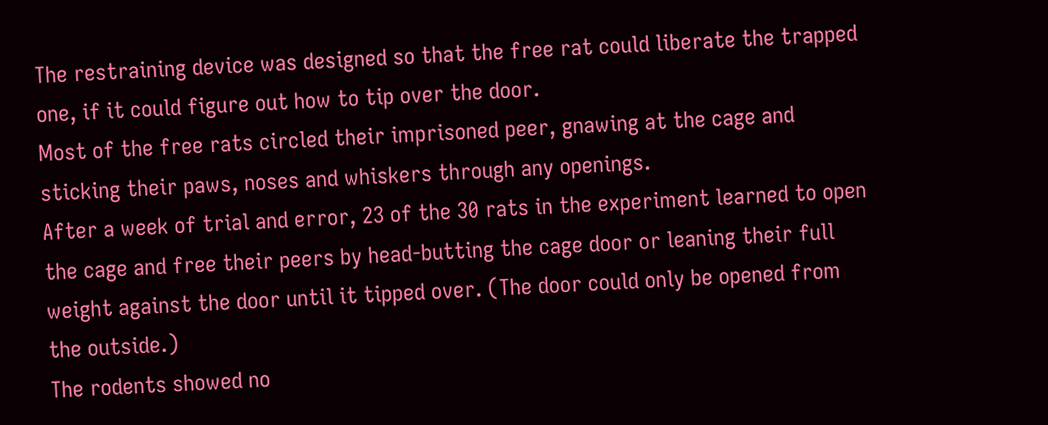The restraining device was designed so that the free rat could liberate the trapped one, if it could figure out how to tip over the door.
Most of the free rats circled their imprisoned peer, gnawing at the cage and sticking their paws, noses and whiskers through any openings.
After a week of trial and error, 23 of the 30 rats in the experiment learned to open the cage and free their peers by head-butting the cage door or leaning their full weight against the door until it tipped over. (The door could only be opened from the outside.)
The rodents showed no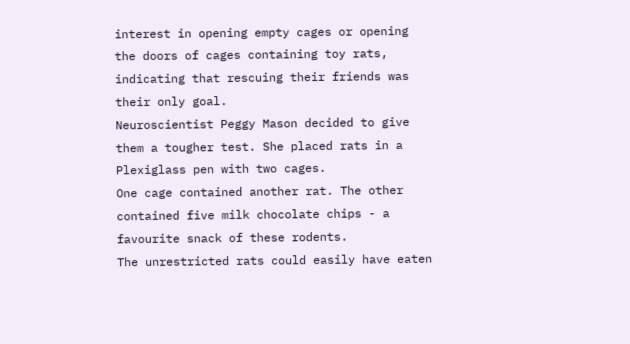interest in opening empty cages or opening the doors of cages containing toy rats, indicating that rescuing their friends was their only goal.
Neuroscientist Peggy Mason decided to give them a tougher test. She placed rats in a Plexiglass pen with two cages.
One cage contained another rat. The other contained five milk chocolate chips - a favourite snack of these rodents.
The unrestricted rats could easily have eaten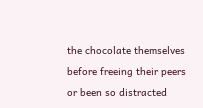the chocolate themselves before freeing their peers or been so distracted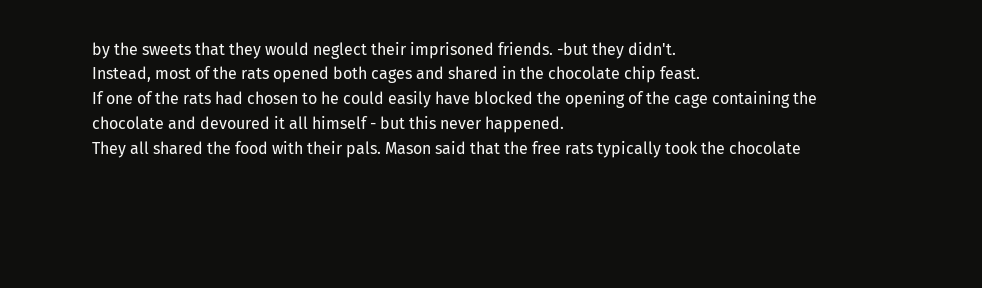by the sweets that they would neglect their imprisoned friends. -but they didn't.
Instead, most of the rats opened both cages and shared in the chocolate chip feast.
If one of the rats had chosen to he could easily have blocked the opening of the cage containing the chocolate and devoured it all himself - but this never happened.
They all shared the food with their pals. Mason said that the free rats typically took the chocolate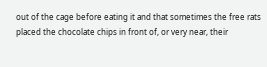out of the cage before eating it and that sometimes the free rats placed the chocolate chips in front of, or very near, their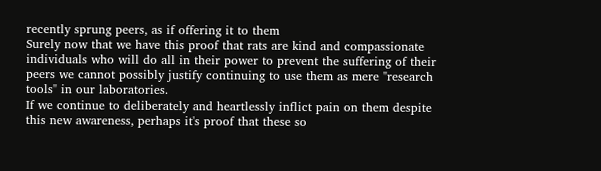recently sprung peers, as if offering it to them
Surely now that we have this proof that rats are kind and compassionate individuals who will do all in their power to prevent the suffering of their peers we cannot possibly justify continuing to use them as mere "research tools" in our laboratories.
If we continue to deliberately and heartlessly inflict pain on them despite this new awareness, perhaps it's proof that these so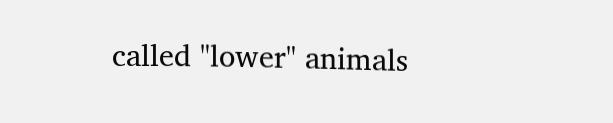called "lower" animals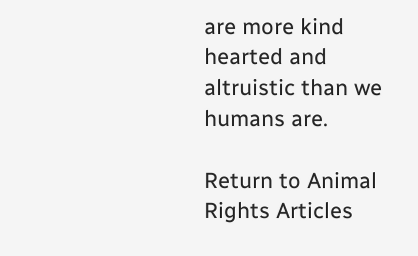are more kind hearted and altruistic than we humans are.

Return to Animal Rights Articles